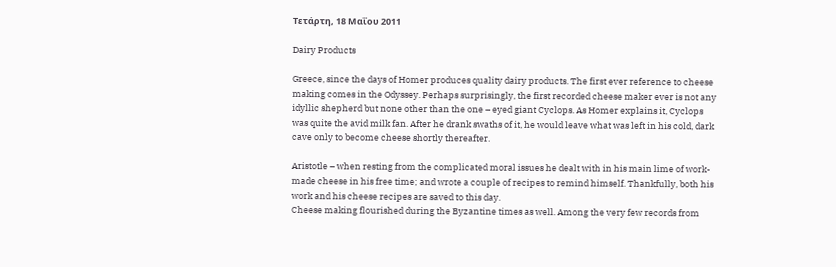Τετάρτη, 18 Μαΐου 2011

Dairy Products

Greece, since the days of Homer produces quality dairy products. The first ever reference to cheese making comes in the Odyssey. Perhaps surprisingly, the first recorded cheese maker ever is not any idyllic shepherd but none other than the one – eyed giant Cyclops. As Homer explains it, Cyclops was quite the avid milk fan. After he drank swaths of it, he would leave what was left in his cold, dark cave only to become cheese shortly thereafter.

Aristotle – when resting from the complicated moral issues he dealt with in his main lime of work-made cheese in his free time; and wrote a couple of recipes to remind himself. Thankfully, both his work and his cheese recipes are saved to this day.
Cheese making flourished during the Byzantine times as well. Among the very few records from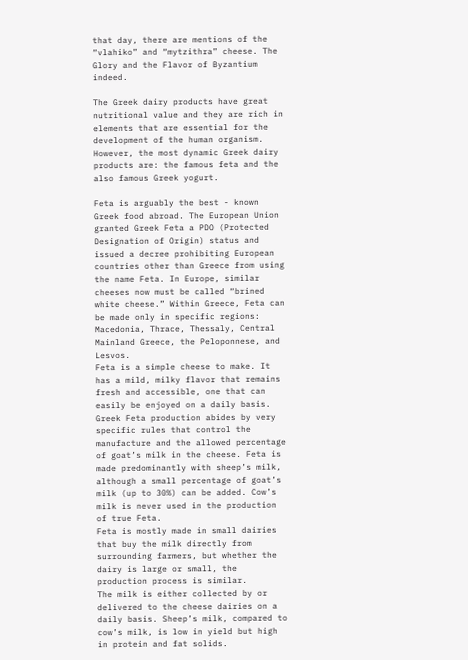that day, there are mentions of the “vlahiko” and “mytzithra” cheese. The Glory and the Flavor of Byzantium indeed.

The Greek dairy products have great nutritional value and they are rich in elements that are essential for the development of the human organism. However, the most dynamic Greek dairy products are: the famous feta and the also famous Greek yogurt.

Feta is arguably the best - known Greek food abroad. The European Union granted Greek Feta a PDO (Protected Designation of Origin) status and issued a decree prohibiting European countries other than Greece from using the name Feta. In Europe, similar cheeses now must be called “brined white cheese.” Within Greece, Feta can be made only in specific regions: Macedonia, Thrace, Thessaly, Central Mainland Greece, the Peloponnese, and Lesvos.
Feta is a simple cheese to make. It has a mild, milky flavor that remains fresh and accessible, one that can easily be enjoyed on a daily basis.
Greek Feta production abides by very specific rules that control the manufacture and the allowed percentage of goat’s milk in the cheese. Feta is made predominantly with sheep’s milk, although a small percentage of goat’s milk (up to 30%) can be added. Cow’s milk is never used in the production of true Feta.
Feta is mostly made in small dairies that buy the milk directly from surrounding farmers, but whether the dairy is large or small, the production process is similar.
The milk is either collected by or delivered to the cheese dairies on a daily basis. Sheep’s milk, compared to cow’s milk, is low in yield but high in protein and fat solids.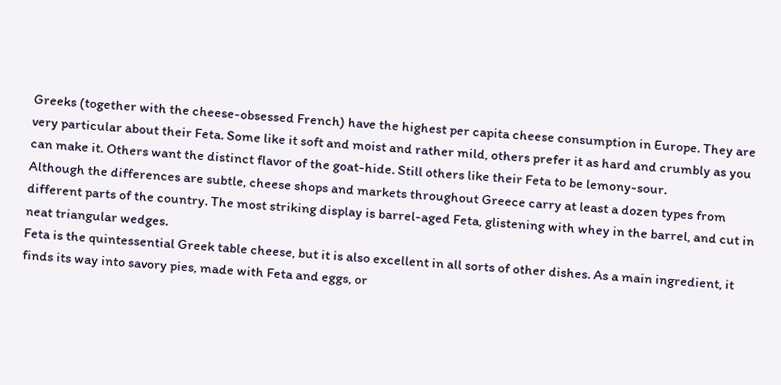Greeks (together with the cheese-obsessed French) have the highest per capita cheese consumption in Europe. They are very particular about their Feta. Some like it soft and moist and rather mild, others prefer it as hard and crumbly as you can make it. Others want the distinct flavor of the goat-hide. Still others like their Feta to be lemony-sour.
Although the differences are subtle, cheese shops and markets throughout Greece carry at least a dozen types from different parts of the country. The most striking display is barrel-aged Feta, glistening with whey in the barrel, and cut in neat triangular wedges.
Feta is the quintessential Greek table cheese, but it is also excellent in all sorts of other dishes. As a main ingredient, it finds its way into savory pies, made with Feta and eggs, or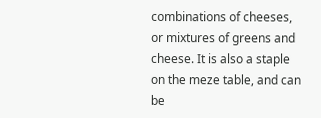combinations of cheeses, or mixtures of greens and cheese. It is also a staple on the meze table, and can be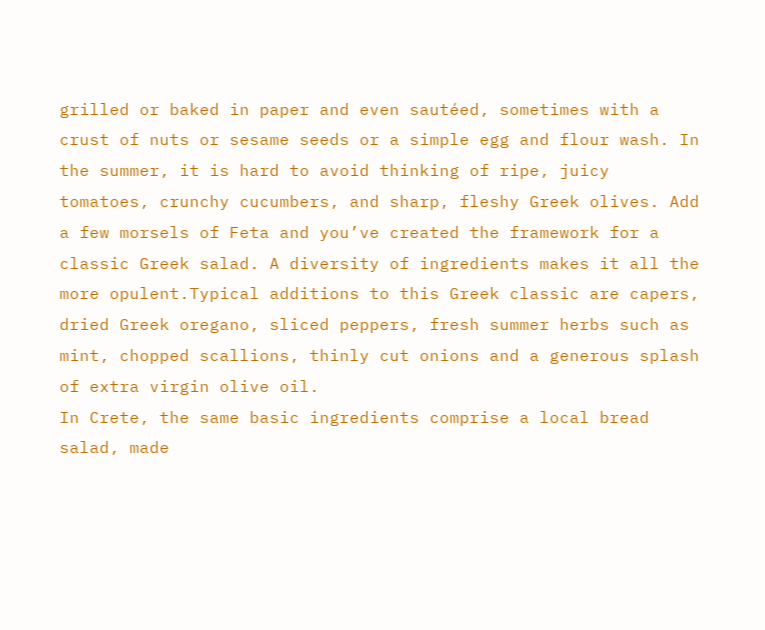grilled or baked in paper and even sautéed, sometimes with a crust of nuts or sesame seeds or a simple egg and flour wash. In the summer, it is hard to avoid thinking of ripe, juicy tomatoes, crunchy cucumbers, and sharp, fleshy Greek olives. Add a few morsels of Feta and you’ve created the framework for a classic Greek salad. A diversity of ingredients makes it all the more opulent.Typical additions to this Greek classic are capers, dried Greek oregano, sliced peppers, fresh summer herbs such as mint, chopped scallions, thinly cut onions and a generous splash of extra virgin olive oil.
In Crete, the same basic ingredients comprise a local bread salad, made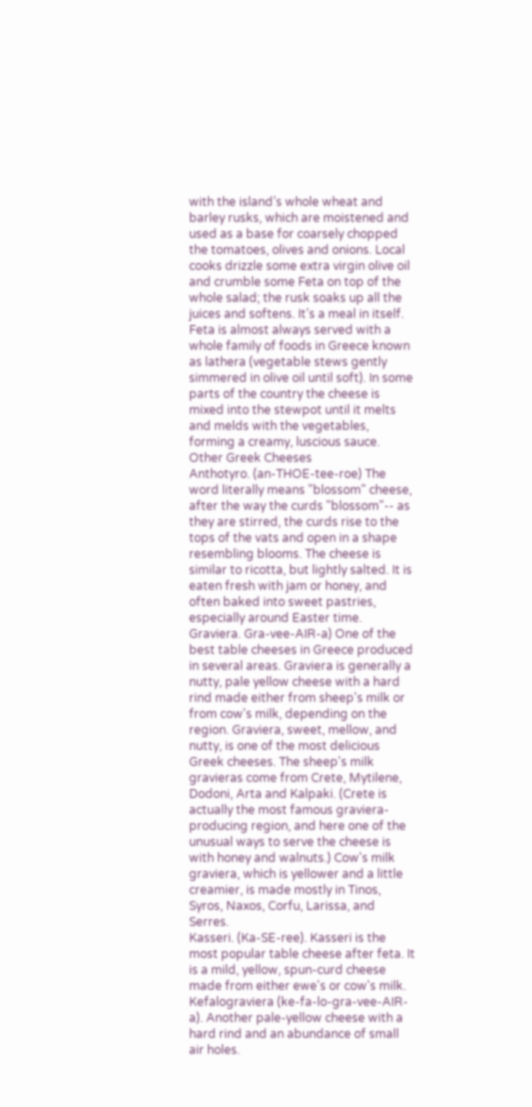with the island’s whole wheat and barley rusks, which are moistened and used as a base for coarsely chopped the tomatoes, olives and onions. Local cooks drizzle some extra virgin olive oil and crumble some Feta on top of the whole salad; the rusk soaks up all the juices and softens. It’s a meal in itself.
Feta is almost always served with a whole family of foods in Greece known as lathera (vegetable stews gently simmered in olive oil until soft). In some parts of the country the cheese is mixed into the stewpot until it melts and melds with the vegetables, forming a creamy, luscious sauce.
Other Greek Cheeses
Anthotyro. (an-THOE-tee-roe) The word literally means "blossom" cheese, after the way the curds "blossom"-- as they are stirred, the curds rise to the tops of the vats and open in a shape resembling blooms. The cheese is similar to ricotta, but lightly salted. It is eaten fresh with jam or honey, and often baked into sweet pastries, especially around Easter time.
Graviera. Gra-vee-AIR-a) One of the best table cheeses in Greece produced in several areas. Graviera is generally a nutty, pale yellow cheese with a hard rind made either from sheep's milk or from cow's milk, depending on the region. Graviera, sweet, mellow, and nutty, is one of the most delicious Greek cheeses. The sheep's milk gravieras come from Crete, Mytilene, Dodoni, Arta and Kalpaki. (Crete is actually the most famous graviera-producing region, and here one of the unusual ways to serve the cheese is with honey and walnuts.) Cow's milk graviera, which is yellower and a little creamier, is made mostly in Tinos, Syros, Naxos, Corfu, Larissa, and Serres.
Kasseri. (Ka-SE-ree). Kasseri is the most popular table cheese after feta. It is a mild, yellow, spun-curd cheese made from either ewe's or cow's milk.
Kefalograviera (ke-fa-lo-gra-vee-AIR-a). Another pale-yellow cheese with a hard rind and an abundance of small air holes.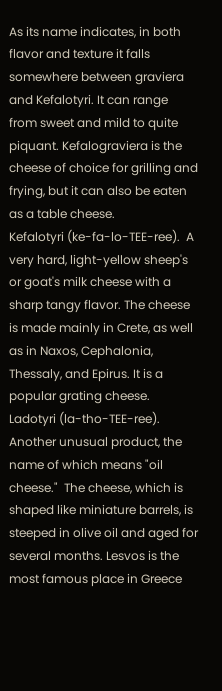As its name indicates, in both flavor and texture it falls somewhere between graviera and Kefalotyri. It can range from sweet and mild to quite piquant. Kefalograviera is the cheese of choice for grilling and frying, but it can also be eaten as a table cheese.
Kefalotyri (ke-fa-lo-TEE-ree).  A very hard, light-yellow sheep's or goat's milk cheese with a sharp tangy flavor. The cheese is made mainly in Crete, as well as in Naxos, Cephalonia, Thessaly, and Epirus. It is a popular grating cheese.
Ladotyri (la-tho-TEE-ree). Another unusual product, the name of which means "oil cheese."  The cheese, which is shaped like miniature barrels, is steeped in olive oil and aged for several months. Lesvos is the most famous place in Greece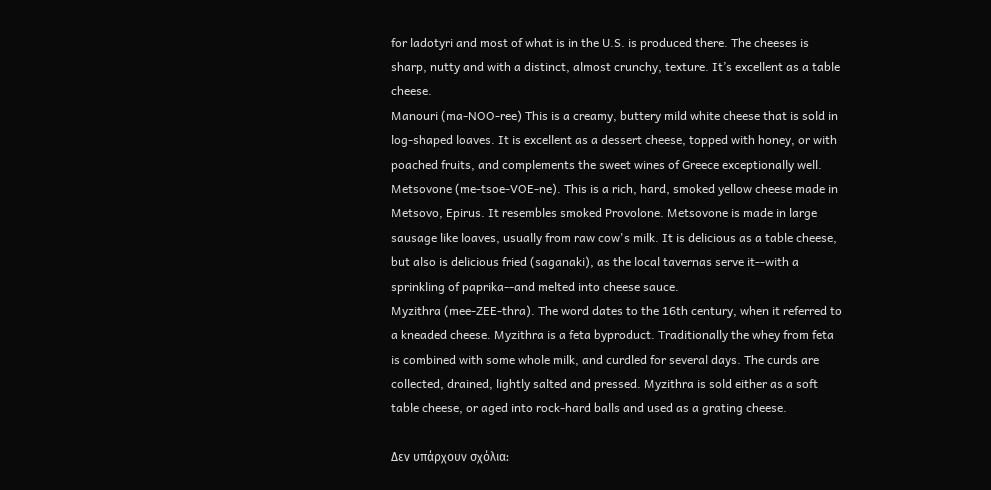for ladotyri and most of what is in the U.S. is produced there. The cheeses is sharp, nutty and with a distinct, almost crunchy, texture. It’s excellent as a table cheese.
Manouri (ma-NOO-ree) This is a creamy, buttery mild white cheese that is sold in log-shaped loaves. It is excellent as a dessert cheese, topped with honey, or with poached fruits, and complements the sweet wines of Greece exceptionally well.
Metsovone (me-tsoe-VOE-ne). This is a rich, hard, smoked yellow cheese made in Metsovo, Epirus. It resembles smoked Provolone. Metsovone is made in large sausage like loaves, usually from raw cow's milk. It is delicious as a table cheese, but also is delicious fried (saganaki), as the local tavernas serve it--with a sprinkling of paprika--and melted into cheese sauce.
Myzithra (mee-ZEE-thra). The word dates to the 16th century, when it referred to a kneaded cheese. Myzithra is a feta byproduct. Traditionally the whey from feta is combined with some whole milk, and curdled for several days. The curds are collected, drained, lightly salted and pressed. Myzithra is sold either as a soft table cheese, or aged into rock-hard balls and used as a grating cheese.

Δεν υπάρχουν σχόλια: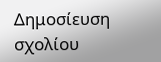Δημοσίευση σχολίου